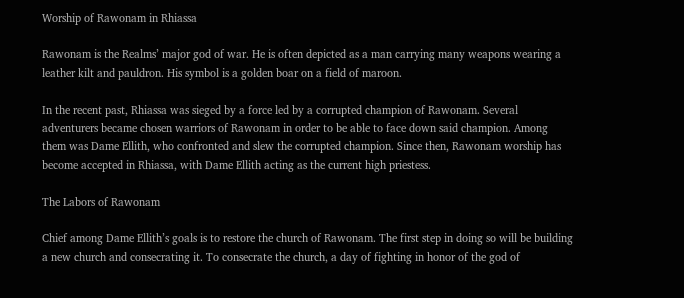Worship of Rawonam in Rhiassa

Rawonam is the Realms’ major god of war. He is often depicted as a man carrying many weapons wearing a leather kilt and pauldron. His symbol is a golden boar on a field of maroon.

In the recent past, Rhiassa was sieged by a force led by a corrupted champion of Rawonam. Several adventurers became chosen warriors of Rawonam in order to be able to face down said champion. Among them was Dame Ellith, who confronted and slew the corrupted champion. Since then, Rawonam worship has become accepted in Rhiassa, with Dame Ellith acting as the current high priestess.

The Labors of Rawonam

Chief among Dame Ellith’s goals is to restore the church of Rawonam. The first step in doing so will be building a new church and consecrating it. To consecrate the church, a day of fighting in honor of the god of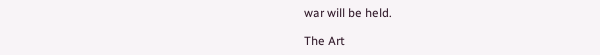war will be held.

The Art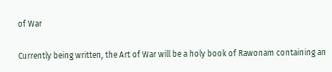of War

Currently being written, the Art of War will be a holy book of Rawonam containing an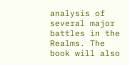analysis of several major battles in the Realms. The book will also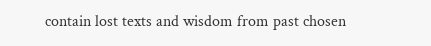contain lost texts and wisdom from past chosen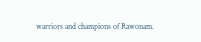warriors and champions of Rawonam.